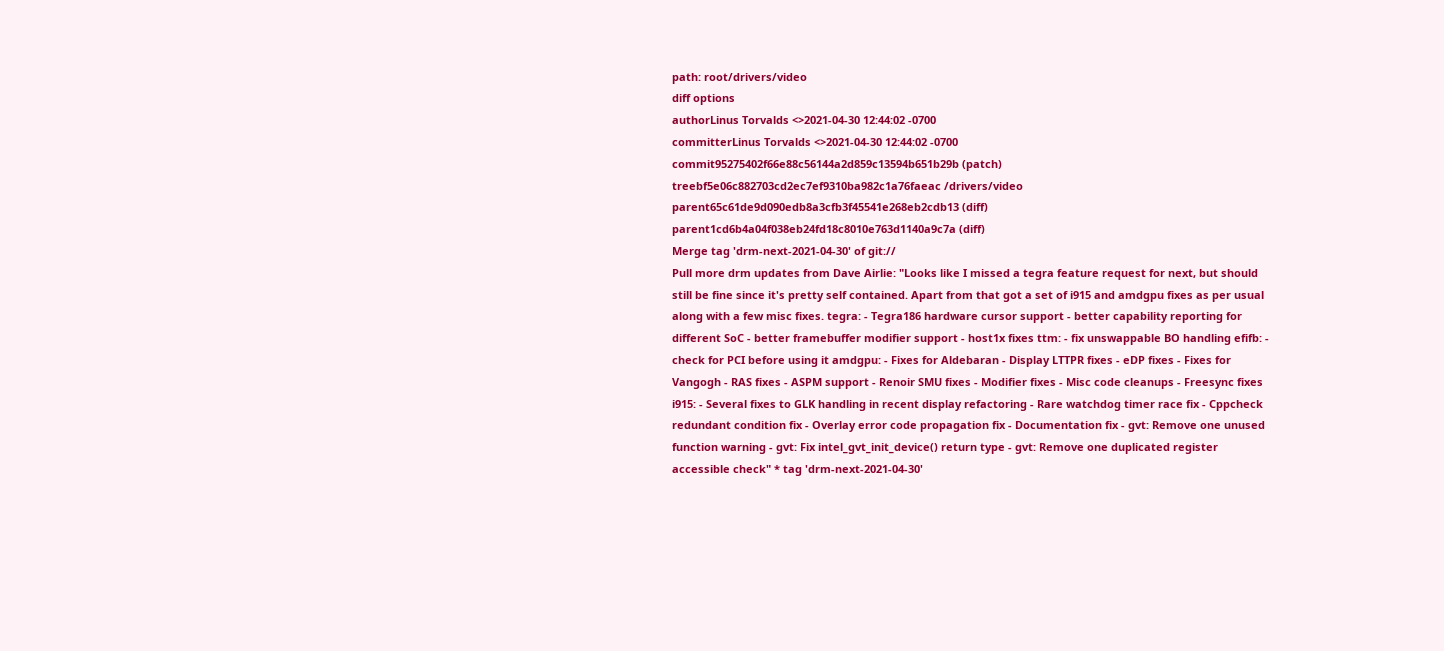path: root/drivers/video
diff options
authorLinus Torvalds <>2021-04-30 12:44:02 -0700
committerLinus Torvalds <>2021-04-30 12:44:02 -0700
commit95275402f66e88c56144a2d859c13594b651b29b (patch)
treebf5e06c882703cd2ec7ef9310ba982c1a76faeac /drivers/video
parent65c61de9d090edb8a3cfb3f45541e268eb2cdb13 (diff)
parent1cd6b4a04f038eb24fd18c8010e763d1140a9c7a (diff)
Merge tag 'drm-next-2021-04-30' of git://
Pull more drm updates from Dave Airlie: "Looks like I missed a tegra feature request for next, but should still be fine since it's pretty self contained. Apart from that got a set of i915 and amdgpu fixes as per usual along with a few misc fixes. tegra: - Tegra186 hardware cursor support - better capability reporting for different SoC - better framebuffer modifier support - host1x fixes ttm: - fix unswappable BO handling efifb: - check for PCI before using it amdgpu: - Fixes for Aldebaran - Display LTTPR fixes - eDP fixes - Fixes for Vangogh - RAS fixes - ASPM support - Renoir SMU fixes - Modifier fixes - Misc code cleanups - Freesync fixes i915: - Several fixes to GLK handling in recent display refactoring - Rare watchdog timer race fix - Cppcheck redundant condition fix - Overlay error code propagation fix - Documentation fix - gvt: Remove one unused function warning - gvt: Fix intel_gvt_init_device() return type - gvt: Remove one duplicated register accessible check" * tag 'drm-next-2021-04-30'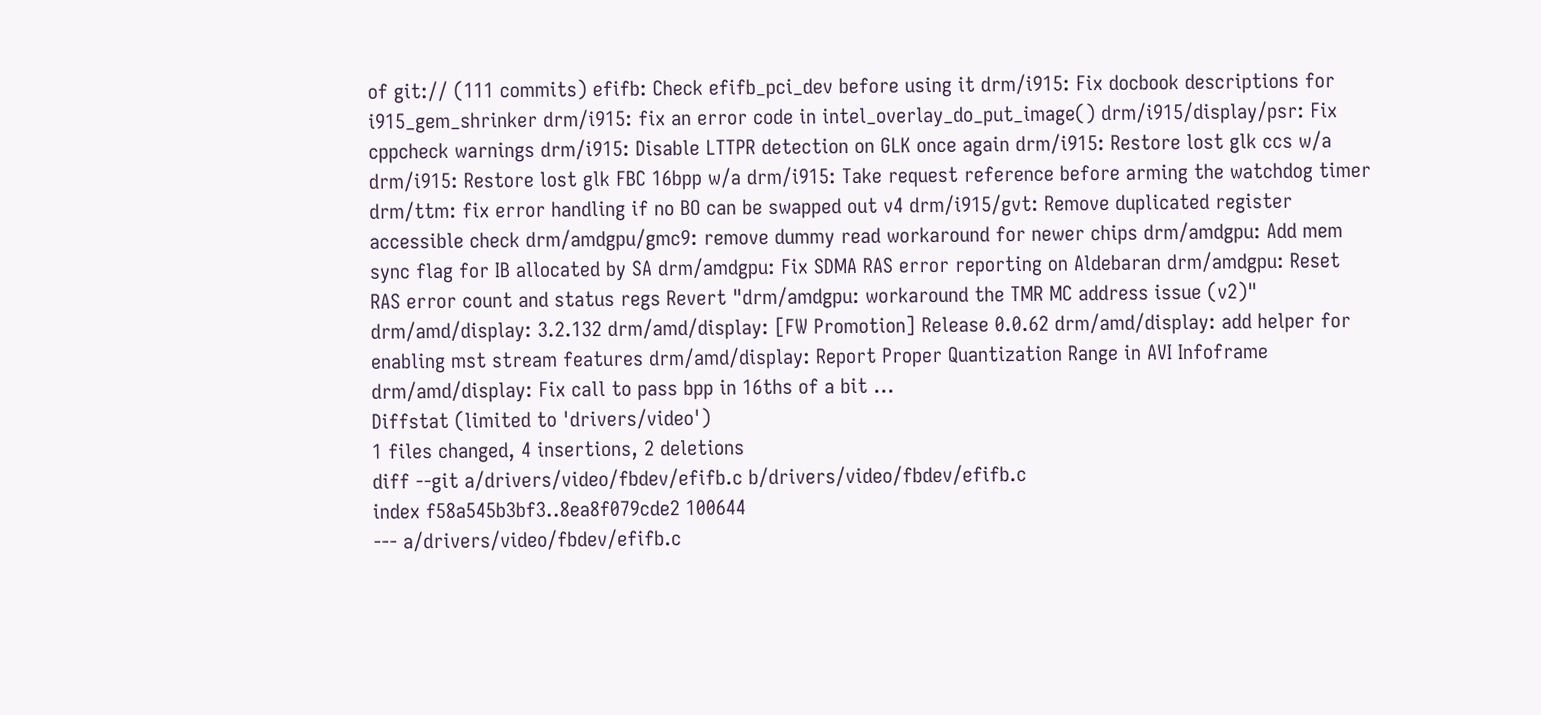of git:// (111 commits) efifb: Check efifb_pci_dev before using it drm/i915: Fix docbook descriptions for i915_gem_shrinker drm/i915: fix an error code in intel_overlay_do_put_image() drm/i915/display/psr: Fix cppcheck warnings drm/i915: Disable LTTPR detection on GLK once again drm/i915: Restore lost glk ccs w/a drm/i915: Restore lost glk FBC 16bpp w/a drm/i915: Take request reference before arming the watchdog timer drm/ttm: fix error handling if no BO can be swapped out v4 drm/i915/gvt: Remove duplicated register accessible check drm/amdgpu/gmc9: remove dummy read workaround for newer chips drm/amdgpu: Add mem sync flag for IB allocated by SA drm/amdgpu: Fix SDMA RAS error reporting on Aldebaran drm/amdgpu: Reset RAS error count and status regs Revert "drm/amdgpu: workaround the TMR MC address issue (v2)" drm/amd/display: 3.2.132 drm/amd/display: [FW Promotion] Release 0.0.62 drm/amd/display: add helper for enabling mst stream features drm/amd/display: Report Proper Quantization Range in AVI Infoframe drm/amd/display: Fix call to pass bpp in 16ths of a bit ...
Diffstat (limited to 'drivers/video')
1 files changed, 4 insertions, 2 deletions
diff --git a/drivers/video/fbdev/efifb.c b/drivers/video/fbdev/efifb.c
index f58a545b3bf3..8ea8f079cde2 100644
--- a/drivers/video/fbdev/efifb.c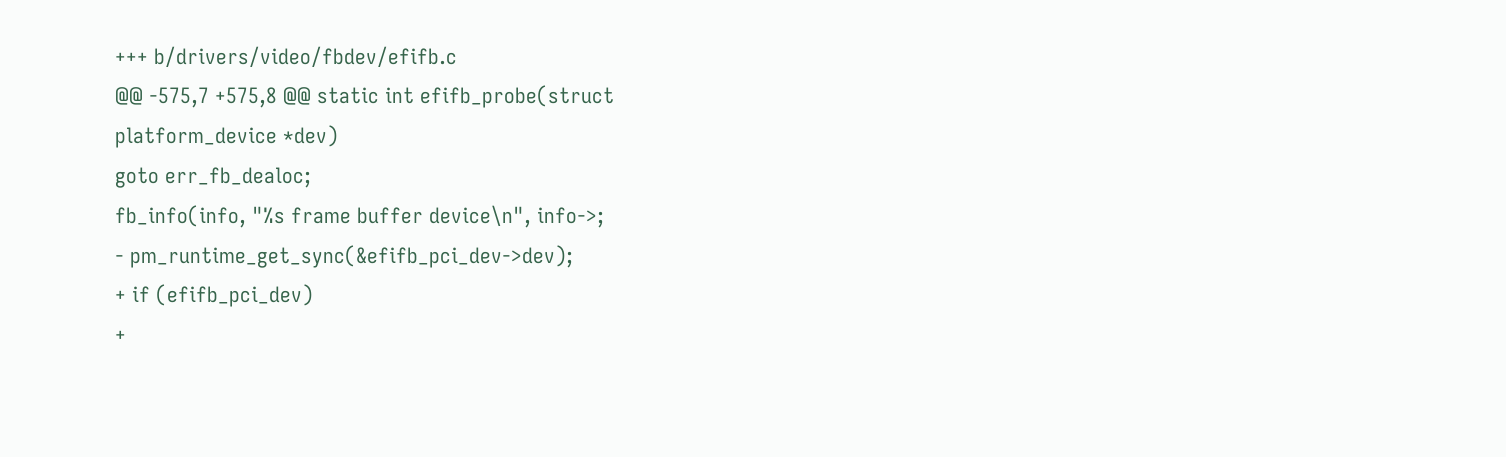+++ b/drivers/video/fbdev/efifb.c
@@ -575,7 +575,8 @@ static int efifb_probe(struct platform_device *dev)
goto err_fb_dealoc;
fb_info(info, "%s frame buffer device\n", info->;
- pm_runtime_get_sync(&efifb_pci_dev->dev);
+ if (efifb_pci_dev)
+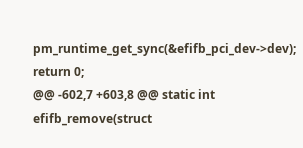pm_runtime_get_sync(&efifb_pci_dev->dev);
return 0;
@@ -602,7 +603,8 @@ static int efifb_remove(struct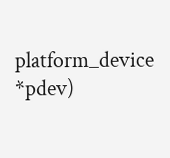platform_device *pdev)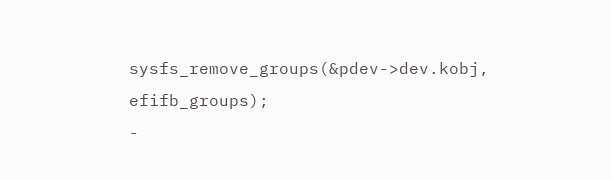sysfs_remove_groups(&pdev->dev.kobj, efifb_groups);
-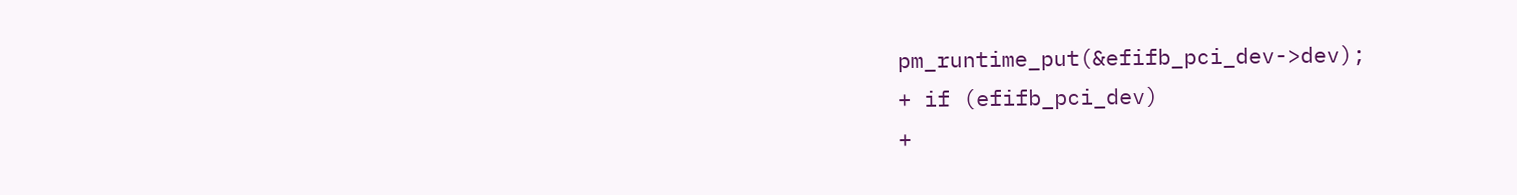pm_runtime_put(&efifb_pci_dev->dev);
+ if (efifb_pci_dev)
+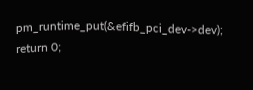pm_runtime_put(&efifb_pci_dev->dev);
return 0;